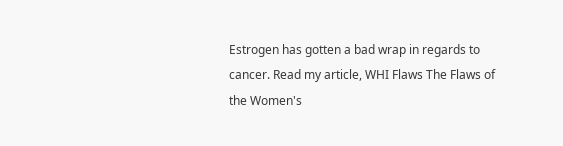Estrogen has gotten a bad wrap in regards to cancer. Read my article, WHI Flaws The Flaws of the Women's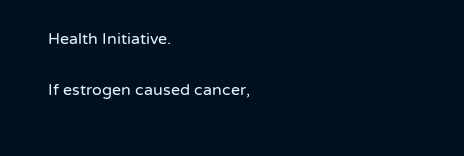Health Initiative.

If estrogen caused cancer,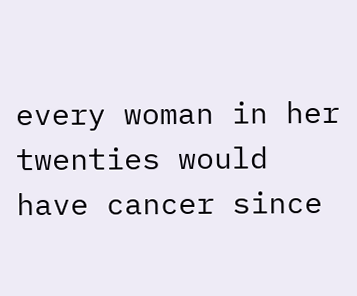every woman in her twenties would have cancer since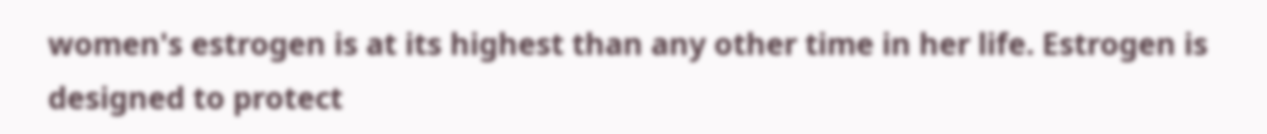women's estrogen is at its highest than any other time in her life. Estrogen is designed to protect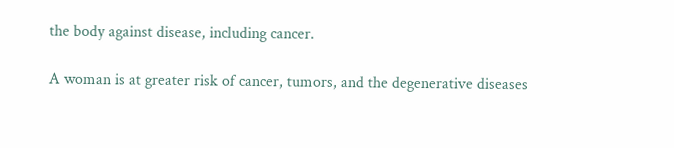the body against disease, including cancer.

A woman is at greater risk of cancer, tumors, and the degenerative diseases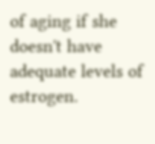of aging if she doesn't have adequate levels of estrogen.